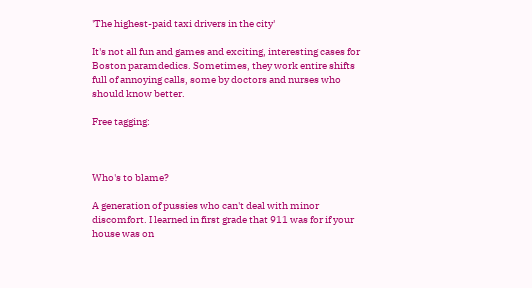'The highest-paid taxi drivers in the city'

It's not all fun and games and exciting, interesting cases for Boston paramdedics. Sometimes, they work entire shifts full of annoying calls, some by doctors and nurses who should know better.

Free tagging:



Who's to blame?

A generation of pussies who can't deal with minor discomfort. I learned in first grade that 911 was for if your house was on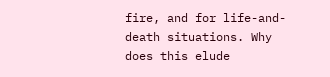fire, and for life-and-death situations. Why does this elude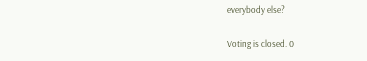everybody else?

Voting is closed. 0